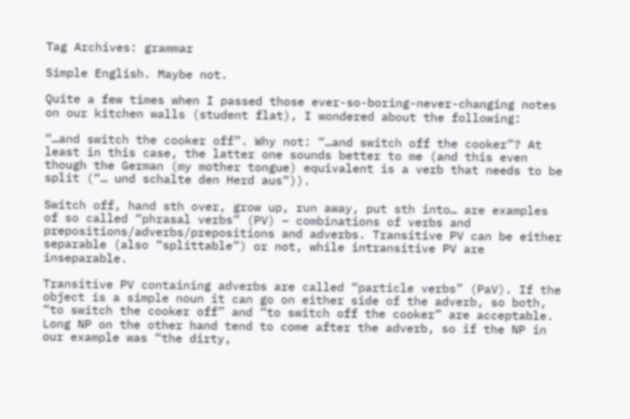Tag Archives: grammar

Simple English. Maybe not.

Quite a few times when I passed those ever-so-boring-never-changing notes on our kitchen walls (student flat), I wondered about the following:

“…and switch the cooker off”. Why not: “…and switch off the cooker”? At least in this case, the latter one sounds better to me (and this even though the German (my mother tongue) equivalent is a verb that needs to be split (“… und schalte den Herd aus“)).

Switch off, hand sth over, grow up, run away, put sth into… are examples of so called “phrasal verbs” (PV) – combinations of verbs and prepositions/adverbs/prepositions and adverbs. Transitive PV can be either separable (also “splittable”) or not, while intransitive PV are inseparable.

Transitive PV containing adverbs are called “particle verbs” (PaV). If the object is a simple noun it can go on either side of the adverb, so both, “to switch the cooker off” and “to switch off the cooker” are acceptable. Long NP on the other hand tend to come after the adverb, so if the NP in our example was “the dirty,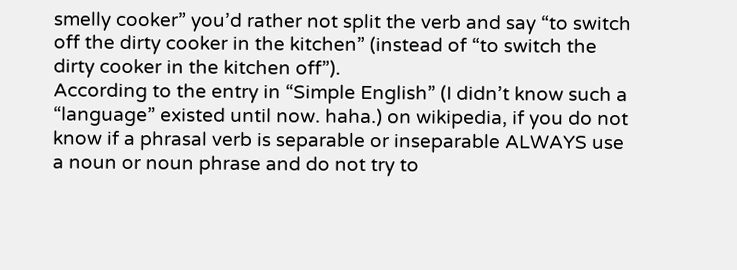smelly cooker” you’d rather not split the verb and say “to switch off the dirty cooker in the kitchen” (instead of “to switch the dirty cooker in the kitchen off”).
According to the entry in “Simple English” (I didn’t know such a “language” existed until now. haha.) on wikipedia, if you do not know if a phrasal verb is separable or inseparable ALWAYS use a noun or noun phrase and do not try to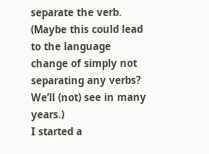separate the verb. (Maybe this could lead to the language change of simply not separating any verbs? We’ll (not) see in many years.)
I started a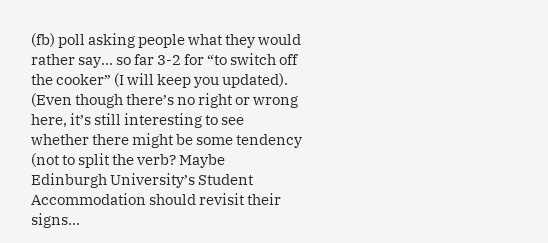(fb) poll asking people what they would rather say… so far 3-2 for “to switch off the cooker” (I will keep you updated). (Even though there’s no right or wrong here, it’s still interesting to see whether there might be some tendency (not to split the verb? Maybe Edinburgh University’s Student Accommodation should revisit their signs…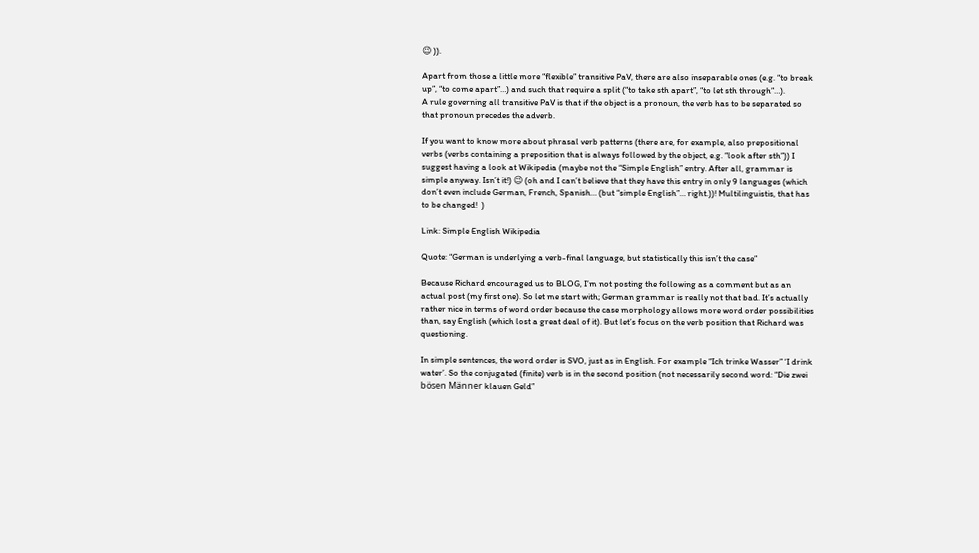😉 )).

Apart from those a little more “flexible” transitive PaV, there are also inseparable ones (e.g. “to break up”, “to come apart”…) and such that require a split (“to take sth apart”, “to let sth through”…).
A rule governing all transitive PaV is that if the object is a pronoun, the verb has to be separated so that pronoun precedes the adverb.

If you want to know more about phrasal verb patterns (there are, for example, also prepositional verbs (verbs containing a preposition that is always followed by the object, e.g. “look after sth”)) I suggest having a look at Wikipedia (maybe not the “Simple English” entry. After all, grammar is simple anyway. Isn’t it!) 😉 (oh and I can’t believe that they have this entry in only 9 languages (which don’t even include German, French, Spanish… (but “simple English”… right.))! Multilinguistis, that has to be changed!  )

Link: Simple English Wikipedia

Quote: “German is underlying a verb-final language, but statistically this isn’t the case”

Because Richard encouraged us to BLOG, I’m not posting the following as a comment but as an actual post (my first one). So let me start with; German grammar is really not that bad. It’s actually rather nice in terms of word order because the case morphology allows more word order possibilities than, say English (which lost a great deal of it). But let’s focus on the verb position that Richard was questioning.

In simple sentences, the word order is SVO, just as in English. For example “Ich trinke Wasser” ‘I drink water’. So the conjugated (finite) verb is in the second position (not necessarily second word: “Die zwei bösen Männer klauen Geld”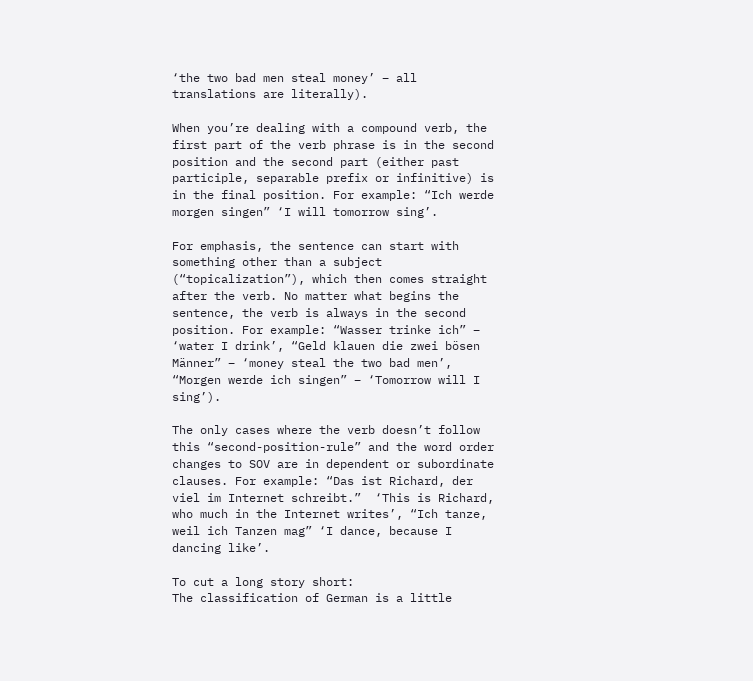‘the two bad men steal money’ – all translations are literally).

When you’re dealing with a compound verb, the first part of the verb phrase is in the second position and the second part (either past participle, separable prefix or infinitive) is in the final position. For example: “Ich werde morgen singen” ‘I will tomorrow sing’.

For emphasis, the sentence can start with something other than a subject (“topicalization”), which then comes straight after the verb. No matter what begins the sentence, the verb is always in the second position. For example: “Wasser trinke ich” – ‘water I drink’, “Geld klauen die zwei bösen Männer” – ‘money steal the two bad men’, “Morgen werde ich singen” – ‘Tomorrow will I sing’).

The only cases where the verb doesn’t follow this “second-position-rule” and the word order changes to SOV are in dependent or subordinate clauses. For example: “Das ist Richard, der viel im Internet schreibt.”  ‘This is Richard, who much in the Internet writes’, “Ich tanze, weil ich Tanzen mag” ‘I dance, because I dancing like’.

To cut a long story short:
The classification of German is a little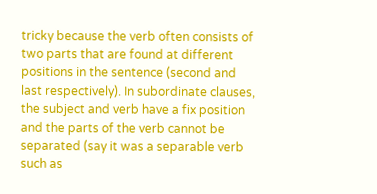tricky because the verb often consists of two parts that are found at different positions in the sentence (second and last respectively). In subordinate clauses, the subject and verb have a fix position and the parts of the verb cannot be separated (say it was a separable verb such as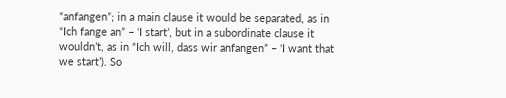“anfangen”; in a main clause it would be separated, as in “Ich fange an” – ‘I start’, but in a subordinate clause it wouldn’t, as in “Ich will, dass wir anfangen” – ‘I want that we start’). So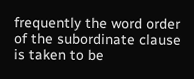frequently the word order of the subordinate clause is taken to be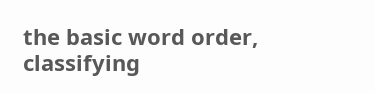the basic word order, classifying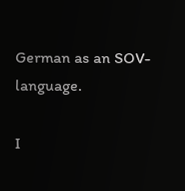German as an SOV-language.

I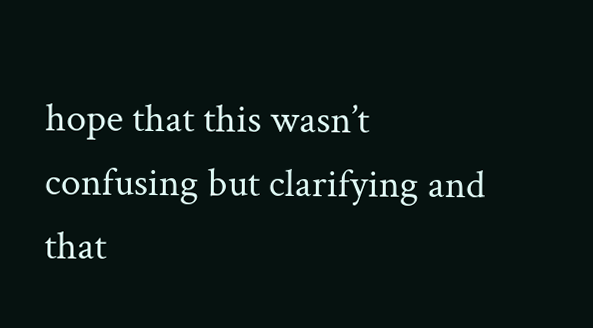hope that this wasn’t confusing but clarifying and that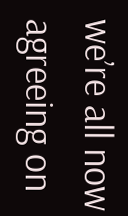we’re all now agreeing on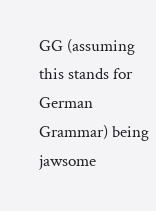GG (assuming this stands for German Grammar) being jawsome